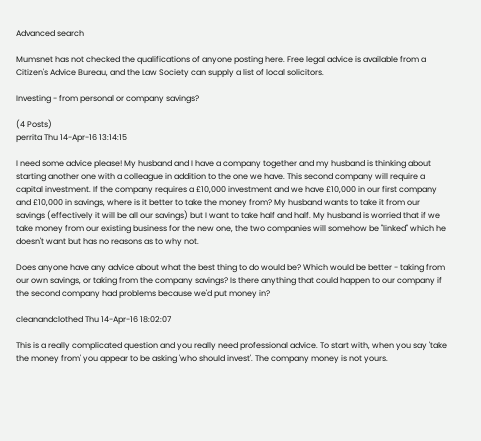Advanced search

Mumsnet has not checked the qualifications of anyone posting here. Free legal advice is available from a Citizen's Advice Bureau, and the Law Society can supply a list of local solicitors.

Investing - from personal or company savings?

(4 Posts)
perrita Thu 14-Apr-16 13:14:15

I need some advice please! My husband and I have a company together and my husband is thinking about starting another one with a colleague in addition to the one we have. This second company will require a capital investment. If the company requires a £10,000 investment and we have £10,000 in our first company and £10,000 in savings, where is it better to take the money from? My husband wants to take it from our savings (effectively it will be all our savings) but I want to take half and half. My husband is worried that if we take money from our existing business for the new one, the two companies will somehow be "linked" which he doesn't want but has no reasons as to why not.

Does anyone have any advice about what the best thing to do would be? Which would be better - taking from our own savings, or taking from the company savings? Is there anything that could happen to our company if the second company had problems because we'd put money in?

cleanandclothed Thu 14-Apr-16 18:02:07

This is a really complicated question and you really need professional advice. To start with, when you say 'take the money from' you appear to be asking 'who should invest'. The company money is not yours.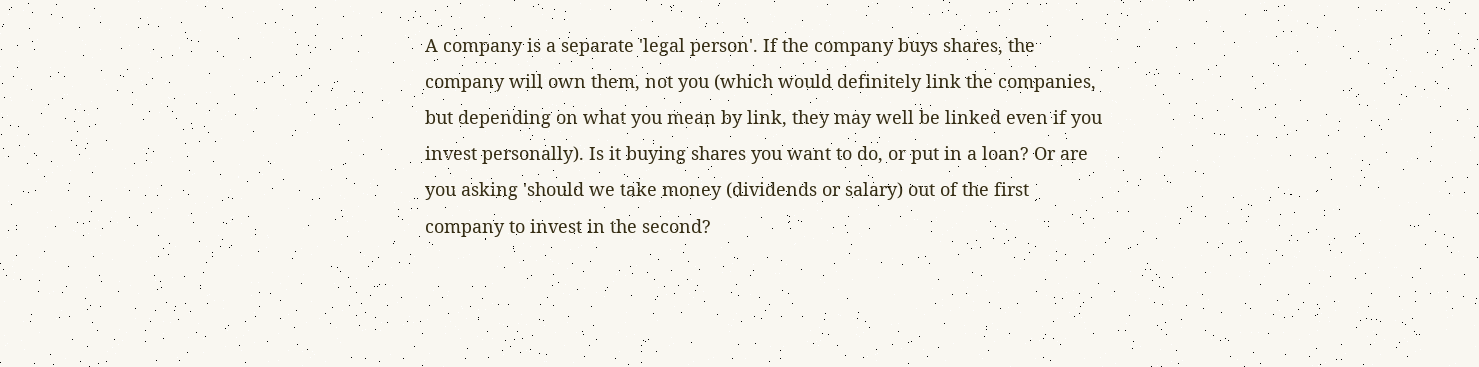A company is a separate 'legal person'. If the company buys shares, the company will own them, not you (which would definitely link the companies, but depending on what you mean by link, they may well be linked even if you invest personally). Is it buying shares you want to do, or put in a loan? Or are you asking 'should we take money (dividends or salary) out of the first company to invest in the second?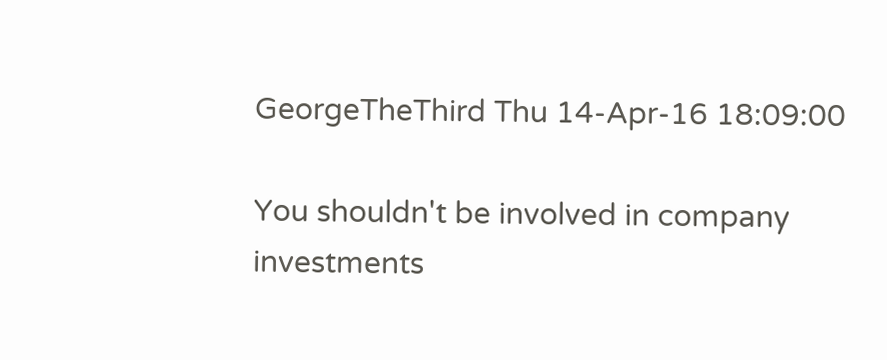GeorgeTheThird Thu 14-Apr-16 18:09:00

You shouldn't be involved in company investments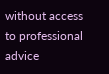without access to professional advice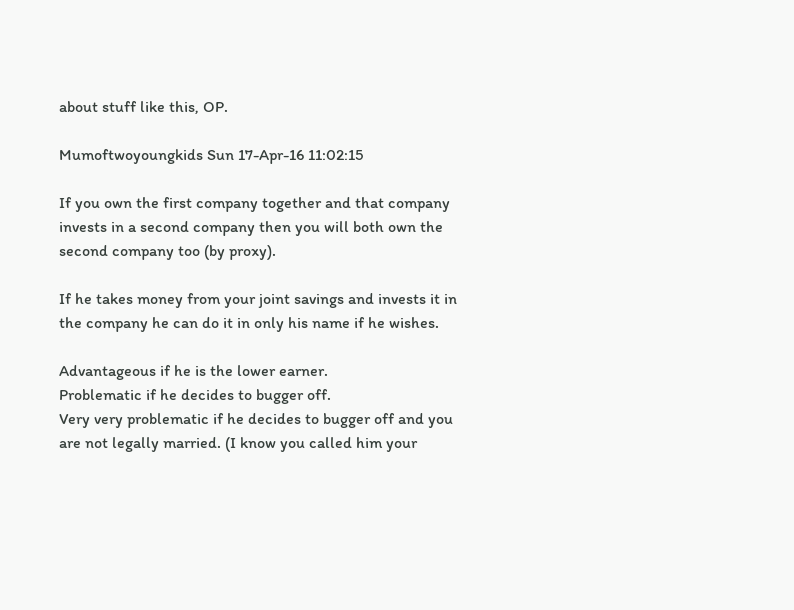about stuff like this, OP.

Mumoftwoyoungkids Sun 17-Apr-16 11:02:15

If you own the first company together and that company invests in a second company then you will both own the second company too (by proxy).

If he takes money from your joint savings and invests it in the company he can do it in only his name if he wishes.

Advantageous if he is the lower earner.
Problematic if he decides to bugger off.
Very very problematic if he decides to bugger off and you are not legally married. (I know you called him your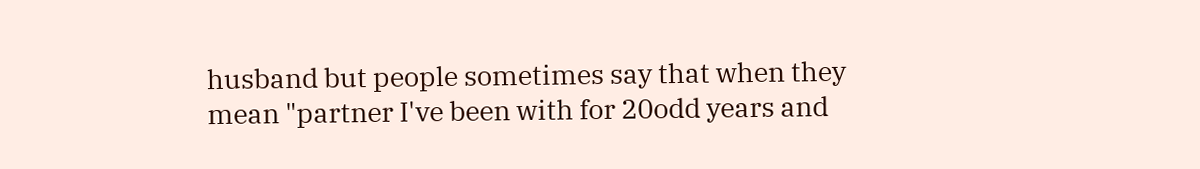husband but people sometimes say that when they mean "partner I've been with for 20odd years and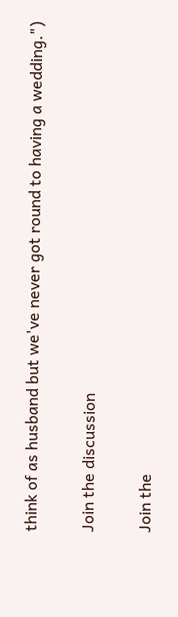think of as husband but we've never got round to having a wedding.")

Join the discussion

Join the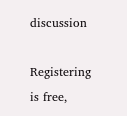discussion

Registering is free,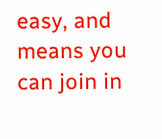easy, and means you can join in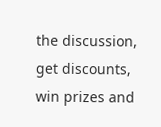the discussion, get discounts, win prizes and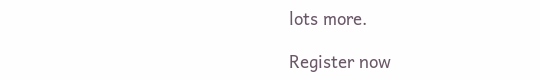lots more.

Register now